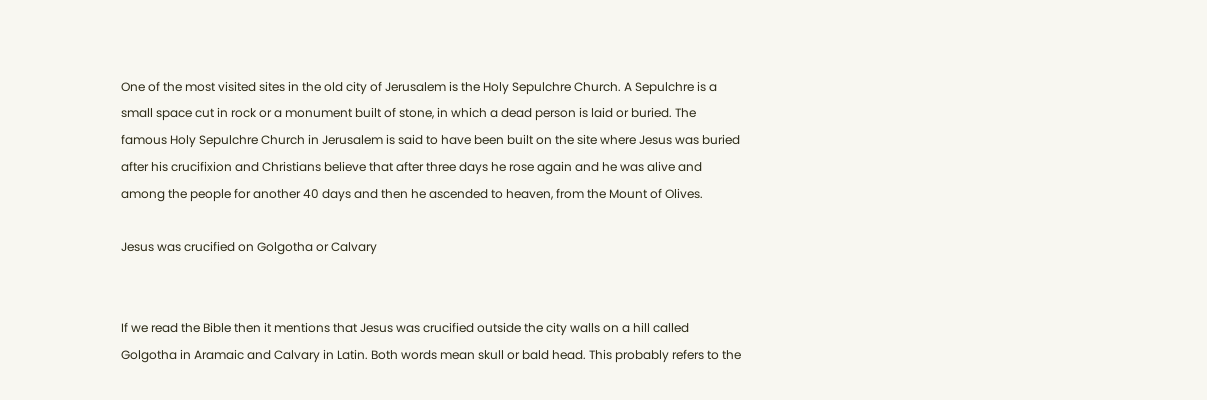One of the most visited sites in the old city of Jerusalem is the Holy Sepulchre Church. A Sepulchre is a small space cut in rock or a monument built of stone, in which a dead person is laid or buried. The famous Holy Sepulchre Church in Jerusalem is said to have been built on the site where Jesus was buried after his crucifixion and Christians believe that after three days he rose again and he was alive and among the people for another 40 days and then he ascended to heaven, from the Mount of Olives.

Jesus was crucified on Golgotha or Calvary


If we read the Bible then it mentions that Jesus was crucified outside the city walls on a hill called Golgotha in Aramaic and Calvary in Latin. Both words mean skull or bald head. This probably refers to the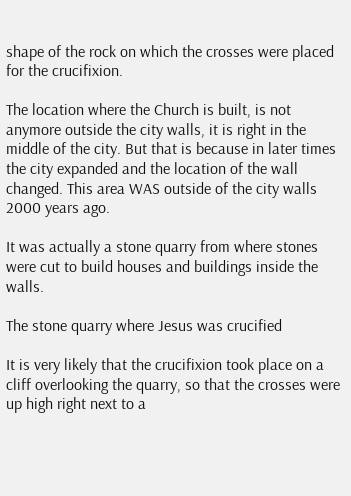shape of the rock on which the crosses were placed for the crucifixion.

The location where the Church is built, is not anymore outside the city walls, it is right in the middle of the city. But that is because in later times the city expanded and the location of the wall changed. This area WAS outside of the city walls 2000 years ago.

It was actually a stone quarry from where stones were cut to build houses and buildings inside the walls.

The stone quarry where Jesus was crucified

It is very likely that the crucifixion took place on a cliff overlooking the quarry, so that the crosses were up high right next to a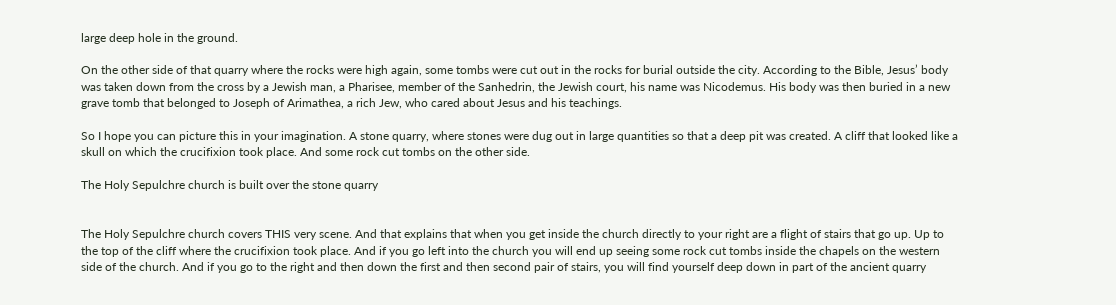large deep hole in the ground.

On the other side of that quarry where the rocks were high again, some tombs were cut out in the rocks for burial outside the city. According to the Bible, Jesus’ body was taken down from the cross by a Jewish man, a Pharisee, member of the Sanhedrin, the Jewish court, his name was Nicodemus. His body was then buried in a new grave tomb that belonged to Joseph of Arimathea, a rich Jew, who cared about Jesus and his teachings.

So I hope you can picture this in your imagination. A stone quarry, where stones were dug out in large quantities so that a deep pit was created. A cliff that looked like a skull on which the crucifixion took place. And some rock cut tombs on the other side.

The Holy Sepulchre church is built over the stone quarry


The Holy Sepulchre church covers THIS very scene. And that explains that when you get inside the church directly to your right are a flight of stairs that go up. Up to the top of the cliff where the crucifixion took place. And if you go left into the church you will end up seeing some rock cut tombs inside the chapels on the western side of the church. And if you go to the right and then down the first and then second pair of stairs, you will find yourself deep down in part of the ancient quarry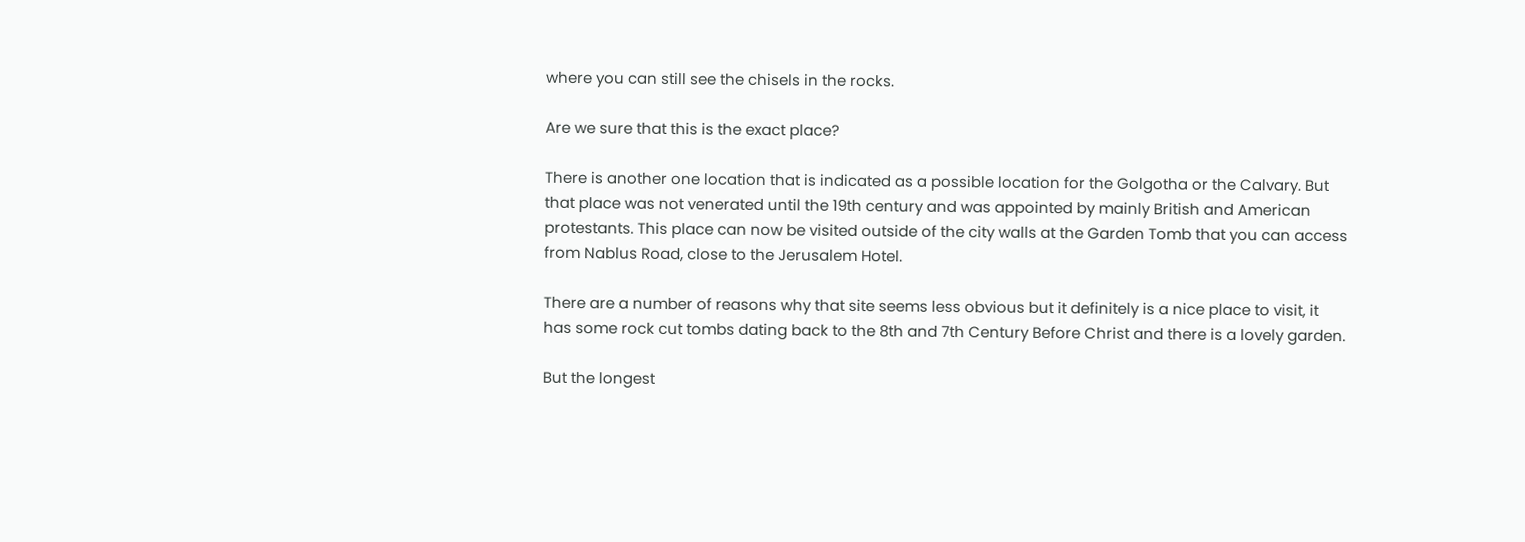where you can still see the chisels in the rocks.

Are we sure that this is the exact place?

There is another one location that is indicated as a possible location for the Golgotha or the Calvary. But that place was not venerated until the 19th century and was appointed by mainly British and American protestants. This place can now be visited outside of the city walls at the Garden Tomb that you can access from Nablus Road, close to the Jerusalem Hotel.

There are a number of reasons why that site seems less obvious but it definitely is a nice place to visit, it has some rock cut tombs dating back to the 8th and 7th Century Before Christ and there is a lovely garden.

But the longest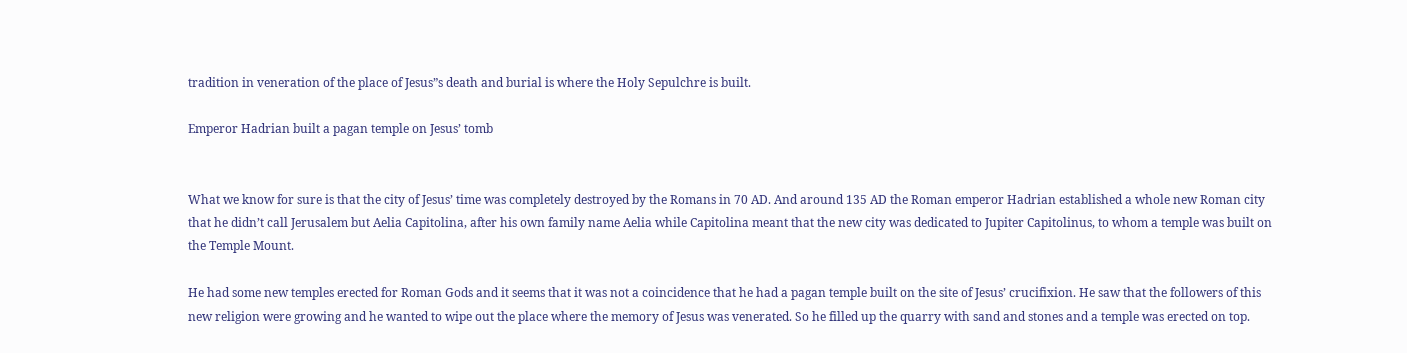tradition in veneration of the place of Jesus”s death and burial is where the Holy Sepulchre is built.

Emperor Hadrian built a pagan temple on Jesus’ tomb


What we know for sure is that the city of Jesus’ time was completely destroyed by the Romans in 70 AD. And around 135 AD the Roman emperor Hadrian established a whole new Roman city that he didn’t call Jerusalem but Aelia Capitolina, after his own family name Aelia while Capitolina meant that the new city was dedicated to Jupiter Capitolinus, to whom a temple was built on the Temple Mount.

He had some new temples erected for Roman Gods and it seems that it was not a coincidence that he had a pagan temple built on the site of Jesus’ crucifixion. He saw that the followers of this new religion were growing and he wanted to wipe out the place where the memory of Jesus was venerated. So he filled up the quarry with sand and stones and a temple was erected on top.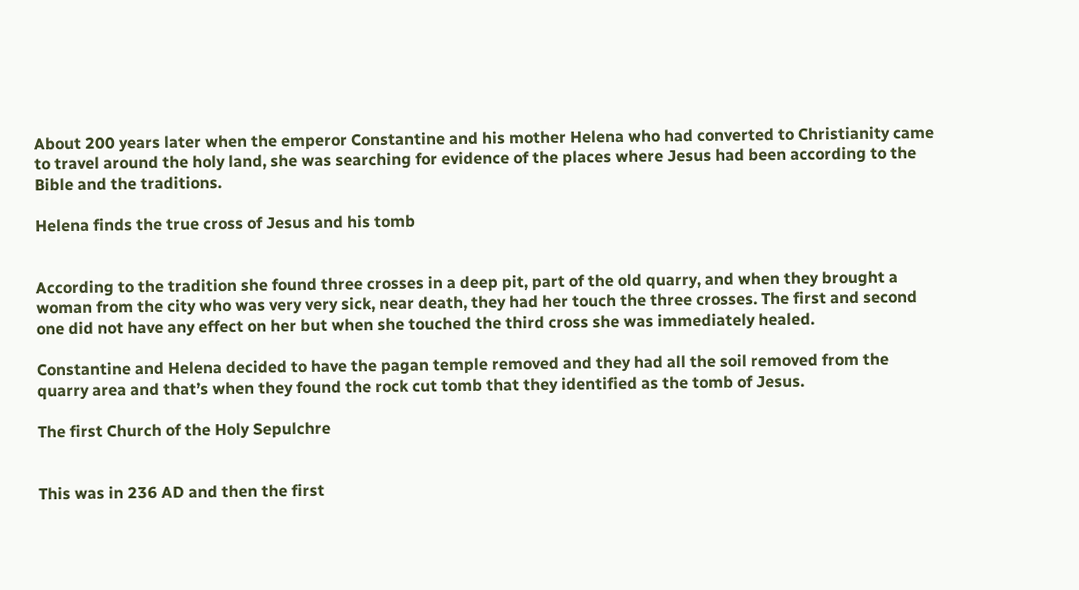About 200 years later when the emperor Constantine and his mother Helena who had converted to Christianity came to travel around the holy land, she was searching for evidence of the places where Jesus had been according to the Bible and the traditions.

Helena finds the true cross of Jesus and his tomb


According to the tradition she found three crosses in a deep pit, part of the old quarry, and when they brought a woman from the city who was very very sick, near death, they had her touch the three crosses. The first and second one did not have any effect on her but when she touched the third cross she was immediately healed.

Constantine and Helena decided to have the pagan temple removed and they had all the soil removed from the quarry area and that’s when they found the rock cut tomb that they identified as the tomb of Jesus.

The first Church of the Holy Sepulchre


This was in 236 AD and then the first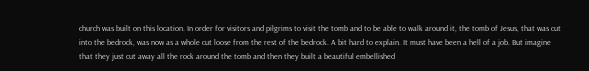church was built on this location. In order for visitors and pilgrims to visit the tomb and to be able to walk around it, the tomb of Jesus, that was cut into the bedrock, was now as a whole cut loose from the rest of the bedrock. A bit hard to explain. It must have been a hell of a job. But imagine that they just cut away all the rock around the tomb and then they built a beautiful embellished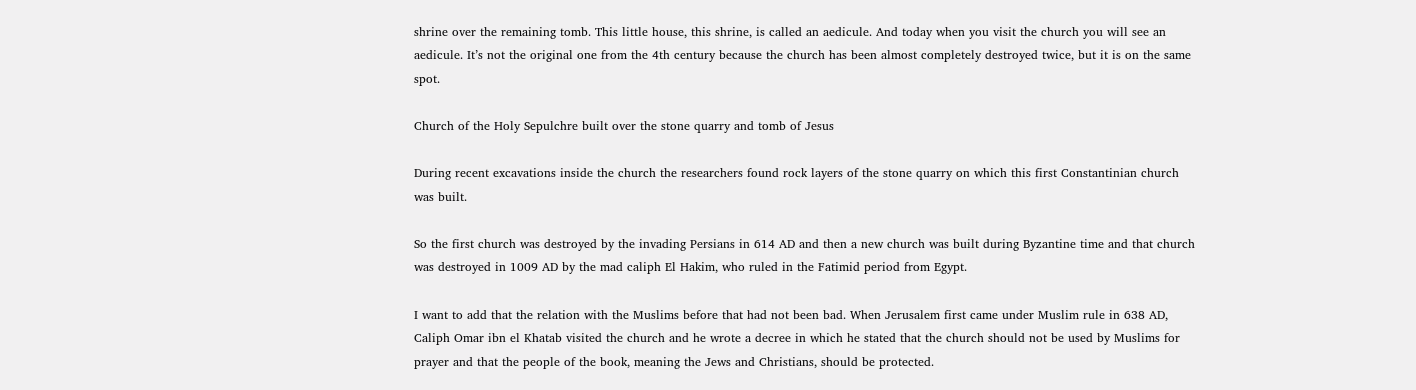shrine over the remaining tomb. This little house, this shrine, is called an aedicule. And today when you visit the church you will see an aedicule. It’s not the original one from the 4th century because the church has been almost completely destroyed twice, but it is on the same spot.

Church of the Holy Sepulchre built over the stone quarry and tomb of Jesus

During recent excavations inside the church the researchers found rock layers of the stone quarry on which this first Constantinian church was built.

So the first church was destroyed by the invading Persians in 614 AD and then a new church was built during Byzantine time and that church was destroyed in 1009 AD by the mad caliph El Hakim, who ruled in the Fatimid period from Egypt.

I want to add that the relation with the Muslims before that had not been bad. When Jerusalem first came under Muslim rule in 638 AD, Caliph Omar ibn el Khatab visited the church and he wrote a decree in which he stated that the church should not be used by Muslims for prayer and that the people of the book, meaning the Jews and Christians, should be protected.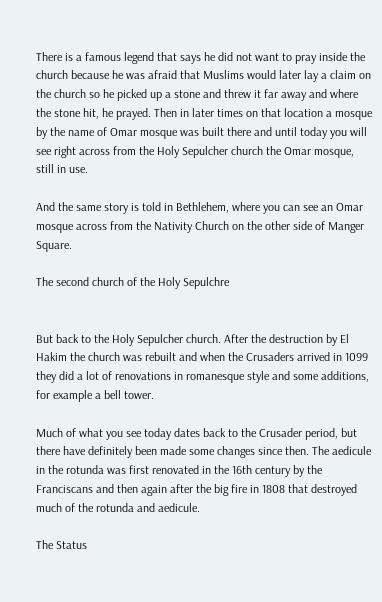There is a famous legend that says he did not want to pray inside the church because he was afraid that Muslims would later lay a claim on the church so he picked up a stone and threw it far away and where the stone hit, he prayed. Then in later times on that location a mosque by the name of Omar mosque was built there and until today you will see right across from the Holy Sepulcher church the Omar mosque, still in use.

And the same story is told in Bethlehem, where you can see an Omar mosque across from the Nativity Church on the other side of Manger Square.

The second church of the Holy Sepulchre


But back to the Holy Sepulcher church. After the destruction by El Hakim the church was rebuilt and when the Crusaders arrived in 1099 they did a lot of renovations in romanesque style and some additions, for example a bell tower.

Much of what you see today dates back to the Crusader period, but there have definitely been made some changes since then. The aedicule in the rotunda was first renovated in the 16th century by the Franciscans and then again after the big fire in 1808 that destroyed much of the rotunda and aedicule.

The Status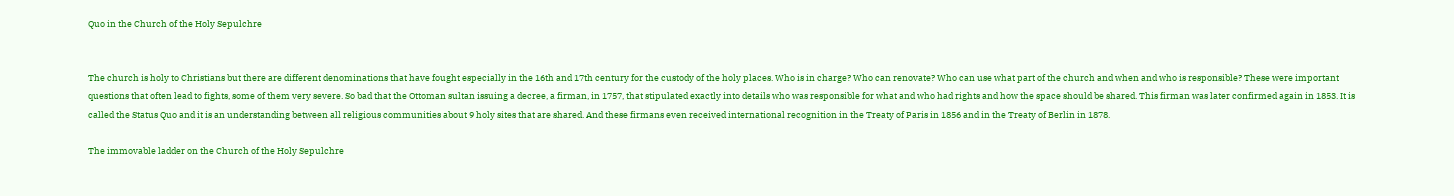Quo in the Church of the Holy Sepulchre


The church is holy to Christians but there are different denominations that have fought especially in the 16th and 17th century for the custody of the holy places. Who is in charge? Who can renovate? Who can use what part of the church and when and who is responsible? These were important questions that often lead to fights, some of them very severe. So bad that the Ottoman sultan issuing a decree, a firman, in 1757, that stipulated exactly into details who was responsible for what and who had rights and how the space should be shared. This firman was later confirmed again in 1853. It is called the Status Quo and it is an understanding between all religious communities about 9 holy sites that are shared. And these firmans even received international recognition in the Treaty of Paris in 1856 and in the Treaty of Berlin in 1878.

The immovable ladder on the Church of the Holy Sepulchre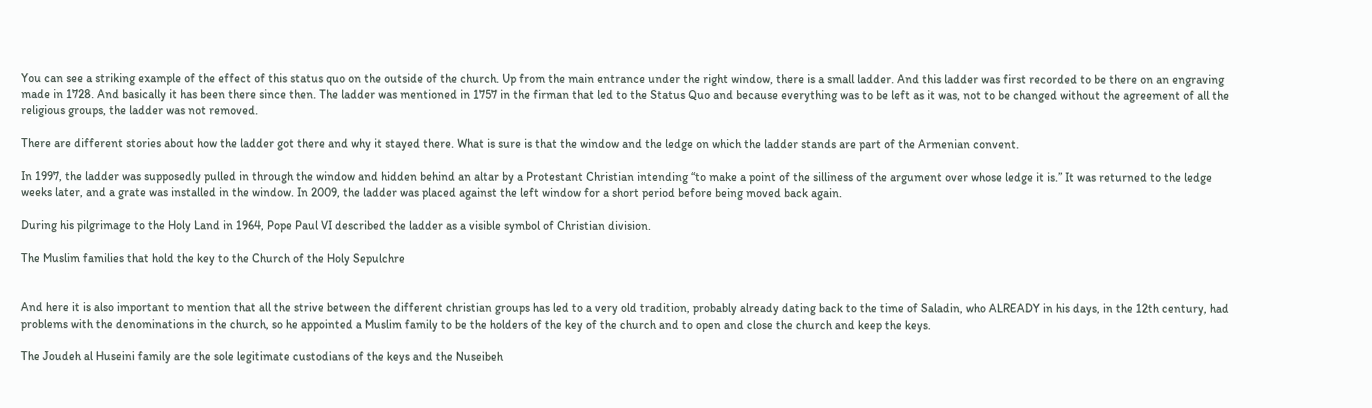You can see a striking example of the effect of this status quo on the outside of the church. Up from the main entrance under the right window, there is a small ladder. And this ladder was first recorded to be there on an engraving made in 1728. And basically it has been there since then. The ladder was mentioned in 1757 in the firman that led to the Status Quo and because everything was to be left as it was, not to be changed without the agreement of all the religious groups, the ladder was not removed.

There are different stories about how the ladder got there and why it stayed there. What is sure is that the window and the ledge on which the ladder stands are part of the Armenian convent.

In 1997, the ladder was supposedly pulled in through the window and hidden behind an altar by a Protestant Christian intending “to make a point of the silliness of the argument over whose ledge it is.” It was returned to the ledge weeks later, and a grate was installed in the window. In 2009, the ladder was placed against the left window for a short period before being moved back again.

During his pilgrimage to the Holy Land in 1964, Pope Paul VI described the ladder as a visible symbol of Christian division.

The Muslim families that hold the key to the Church of the Holy Sepulchre


And here it is also important to mention that all the strive between the different christian groups has led to a very old tradition, probably already dating back to the time of Saladin, who ALREADY in his days, in the 12th century, had problems with the denominations in the church, so he appointed a Muslim family to be the holders of the key of the church and to open and close the church and keep the keys.

The Joudeh al Huseini family are the sole legitimate custodians of the keys and the Nuseibeh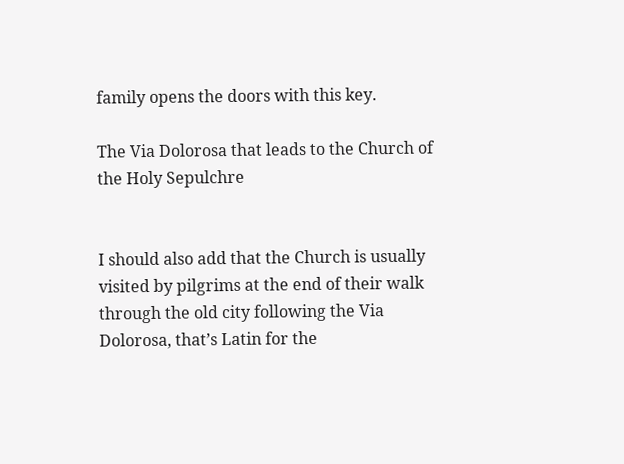family opens the doors with this key.

The Via Dolorosa that leads to the Church of the Holy Sepulchre


I should also add that the Church is usually visited by pilgrims at the end of their walk through the old city following the Via Dolorosa, that’s Latin for the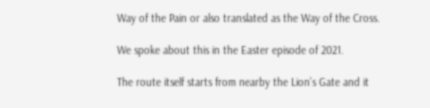Way of the Pain or also translated as the Way of the Cross.

We spoke about this in the Easter episode of 2021.

The route itself starts from nearby the Lion’s Gate and it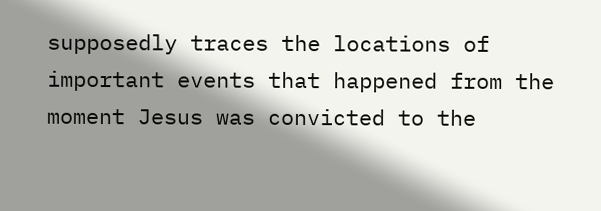supposedly traces the locations of important events that happened from the moment Jesus was convicted to the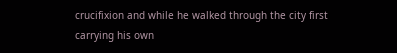crucifixion and while he walked through the city first carrying his own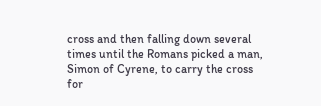cross and then falling down several times until the Romans picked a man, Simon of Cyrene, to carry the cross for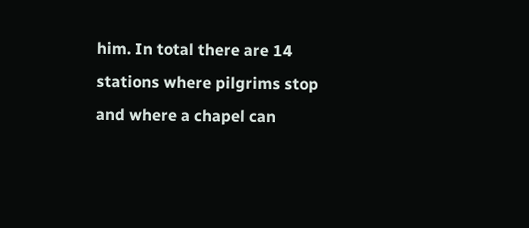him. In total there are 14 stations where pilgrims stop and where a chapel can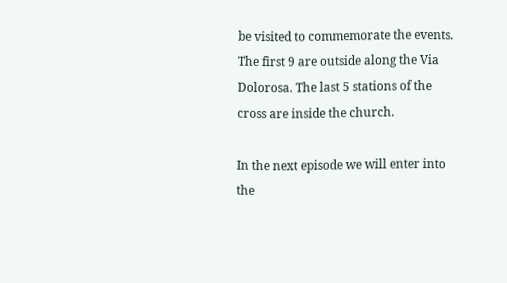be visited to commemorate the events. The first 9 are outside along the Via Dolorosa. The last 5 stations of the cross are inside the church.

In the next episode we will enter into the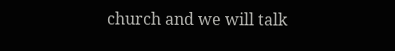church and we will talk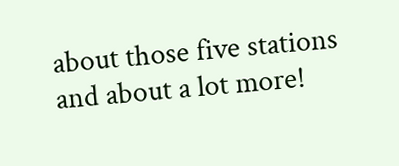about those five stations and about a lot more!